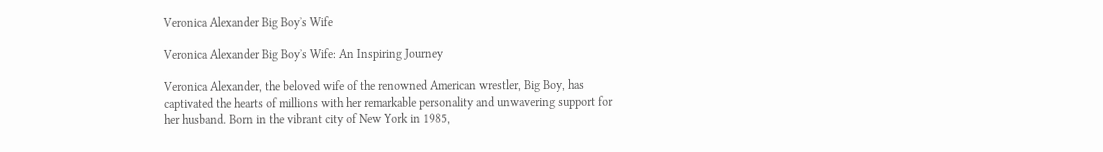Veronica Alexander Big Boyʼs Wife

Veronica Alexander Big Boyʼs Wife: An Inspiring Journey

Veronica Alexander, the beloved wife of the renowned American wrestler, Big Boy, has captivated the hearts of millions with her remarkable personality and unwavering support for her husband. Born in the vibrant city of New York in 1985,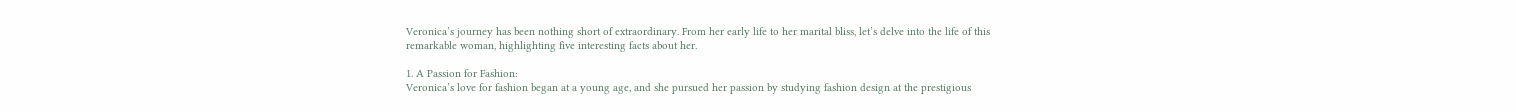Veronica’s journey has been nothing short of extraordinary. From her early life to her marital bliss, let’s delve into the life of this remarkable woman, highlighting five interesting facts about her.

1. A Passion for Fashion:
Veronica’s love for fashion began at a young age, and she pursued her passion by studying fashion design at the prestigious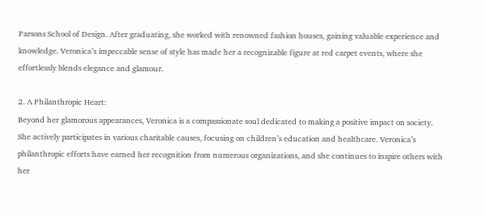Parsons School of Design. After graduating, she worked with renowned fashion houses, gaining valuable experience and knowledge. Veronica’s impeccable sense of style has made her a recognizable figure at red carpet events, where she effortlessly blends elegance and glamour.

2. A Philanthropic Heart:
Beyond her glamorous appearances, Veronica is a compassionate soul dedicated to making a positive impact on society. She actively participates in various charitable causes, focusing on children’s education and healthcare. Veronica’s philanthropic efforts have earned her recognition from numerous organizations, and she continues to inspire others with her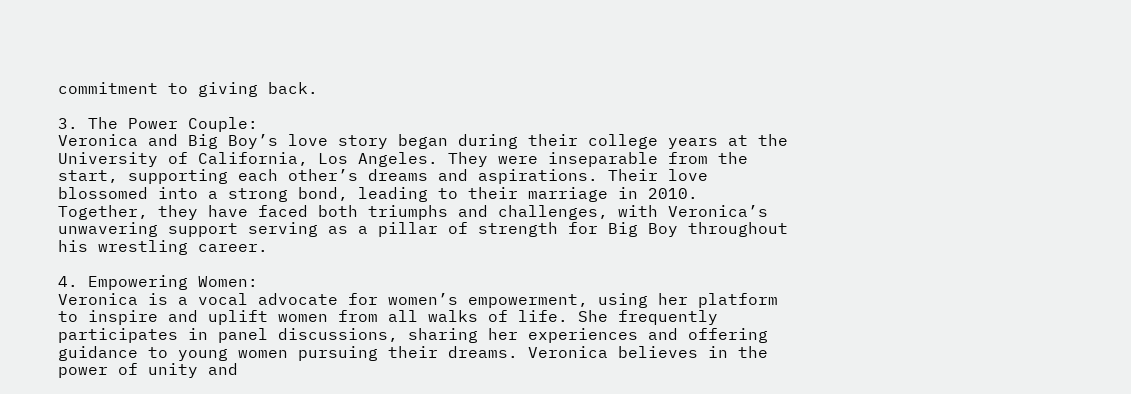commitment to giving back.

3. The Power Couple:
Veronica and Big Boy’s love story began during their college years at the University of California, Los Angeles. They were inseparable from the start, supporting each other’s dreams and aspirations. Their love blossomed into a strong bond, leading to their marriage in 2010. Together, they have faced both triumphs and challenges, with Veronica’s unwavering support serving as a pillar of strength for Big Boy throughout his wrestling career.

4. Empowering Women:
Veronica is a vocal advocate for women’s empowerment, using her platform to inspire and uplift women from all walks of life. She frequently participates in panel discussions, sharing her experiences and offering guidance to young women pursuing their dreams. Veronica believes in the power of unity and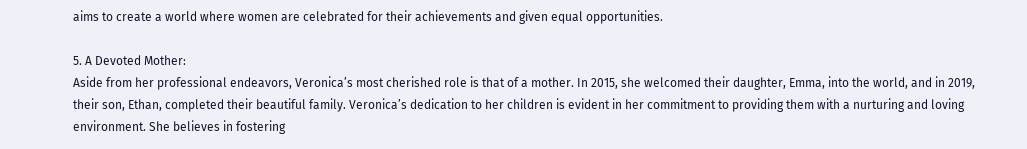aims to create a world where women are celebrated for their achievements and given equal opportunities.

5. A Devoted Mother:
Aside from her professional endeavors, Veronica’s most cherished role is that of a mother. In 2015, she welcomed their daughter, Emma, into the world, and in 2019, their son, Ethan, completed their beautiful family. Veronica’s dedication to her children is evident in her commitment to providing them with a nurturing and loving environment. She believes in fostering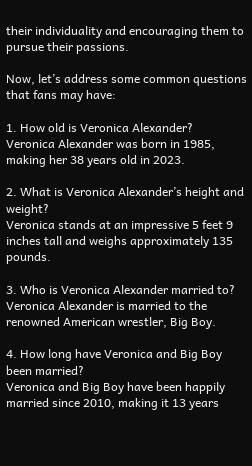their individuality and encouraging them to pursue their passions.

Now, let’s address some common questions that fans may have:

1. How old is Veronica Alexander?
Veronica Alexander was born in 1985, making her 38 years old in 2023.

2. What is Veronica Alexander’s height and weight?
Veronica stands at an impressive 5 feet 9 inches tall and weighs approximately 135 pounds.

3. Who is Veronica Alexander married to?
Veronica Alexander is married to the renowned American wrestler, Big Boy.

4. How long have Veronica and Big Boy been married?
Veronica and Big Boy have been happily married since 2010, making it 13 years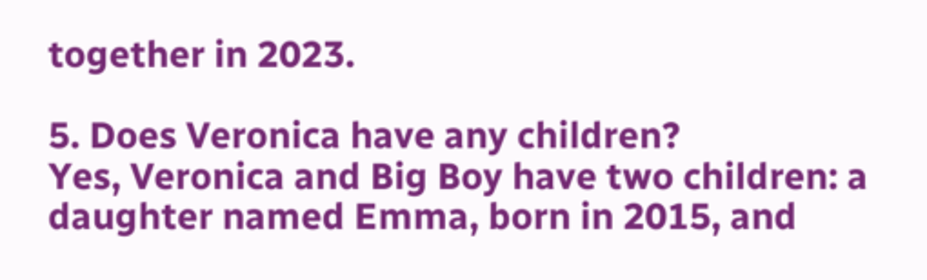together in 2023.

5. Does Veronica have any children?
Yes, Veronica and Big Boy have two children: a daughter named Emma, born in 2015, and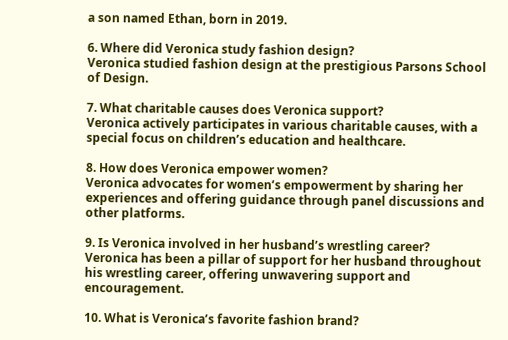a son named Ethan, born in 2019.

6. Where did Veronica study fashion design?
Veronica studied fashion design at the prestigious Parsons School of Design.

7. What charitable causes does Veronica support?
Veronica actively participates in various charitable causes, with a special focus on children’s education and healthcare.

8. How does Veronica empower women?
Veronica advocates for women’s empowerment by sharing her experiences and offering guidance through panel discussions and other platforms.

9. Is Veronica involved in her husband’s wrestling career?
Veronica has been a pillar of support for her husband throughout his wrestling career, offering unwavering support and encouragement.

10. What is Veronica’s favorite fashion brand?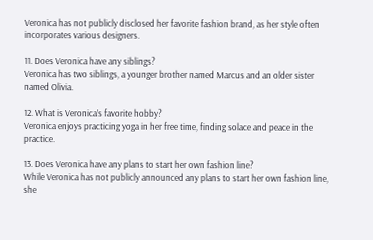Veronica has not publicly disclosed her favorite fashion brand, as her style often incorporates various designers.

11. Does Veronica have any siblings?
Veronica has two siblings, a younger brother named Marcus and an older sister named Olivia.

12. What is Veronica’s favorite hobby?
Veronica enjoys practicing yoga in her free time, finding solace and peace in the practice.

13. Does Veronica have any plans to start her own fashion line?
While Veronica has not publicly announced any plans to start her own fashion line, she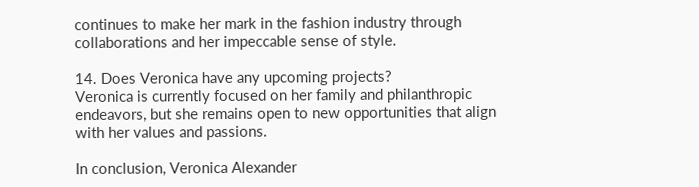continues to make her mark in the fashion industry through collaborations and her impeccable sense of style.

14. Does Veronica have any upcoming projects?
Veronica is currently focused on her family and philanthropic endeavors, but she remains open to new opportunities that align with her values and passions.

In conclusion, Veronica Alexander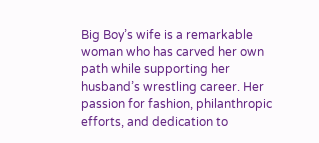Big Boy’s wife is a remarkable woman who has carved her own path while supporting her husband’s wrestling career. Her passion for fashion, philanthropic efforts, and dedication to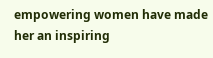empowering women have made her an inspiring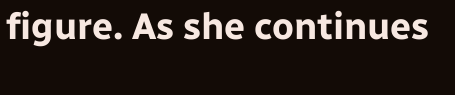figure. As she continues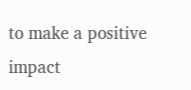to make a positive impact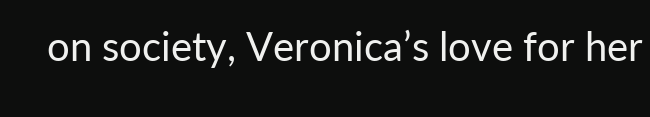on society, Veronica’s love for her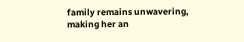family remains unwavering, making her an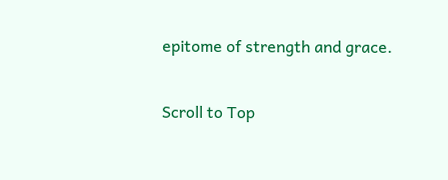epitome of strength and grace.

Scroll to Top